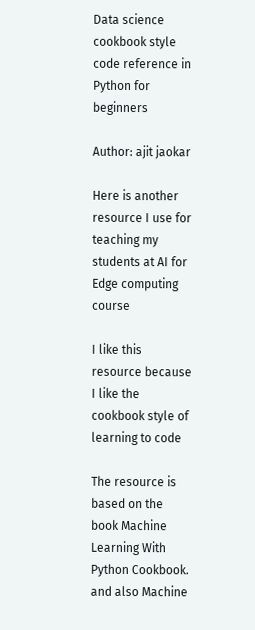Data science cookbook style code reference in Python for beginners

Author: ajit jaokar

Here is another resource I use for teaching my students at AI for Edge computing course

I like this resource because I like the cookbook style of learning to code

The resource is based on the book Machine Learning With Python Cookbook. and also Machine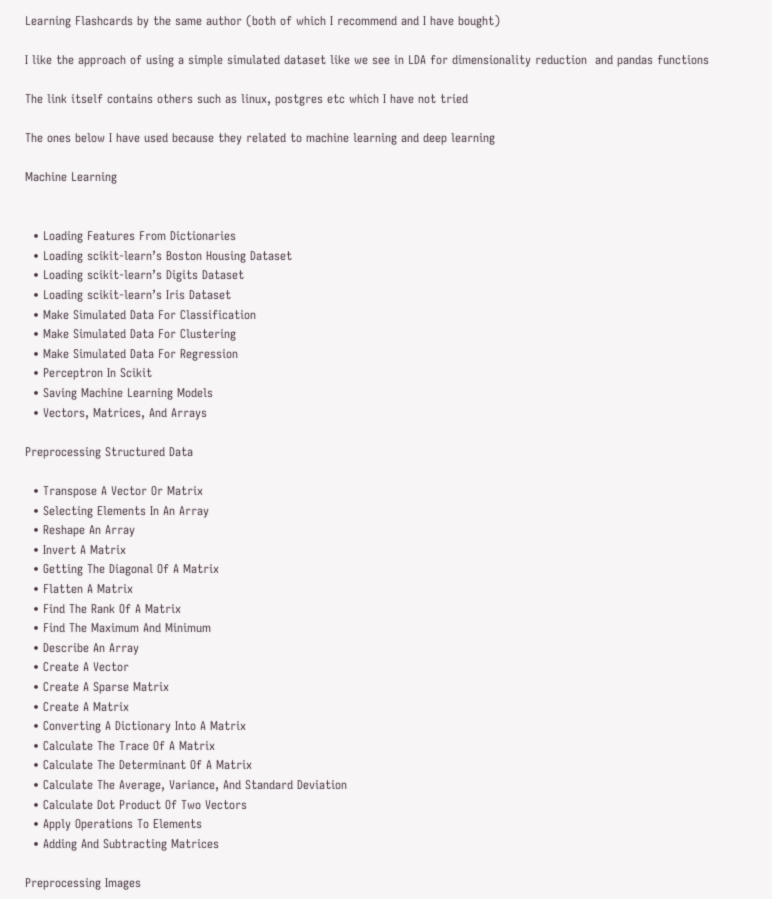Learning Flashcards by the same author (both of which I recommend and I have bought)

I like the approach of using a simple simulated dataset like we see in LDA for dimensionality reduction  and pandas functions

The link itself contains others such as linux, postgres etc which I have not tried

The ones below I have used because they related to machine learning and deep learning

Machine Learning


  • Loading Features From Dictionaries
  • Loading scikit-learn’s Boston Housing Dataset
  • Loading scikit-learn’s Digits Dataset
  • Loading scikit-learn’s Iris Dataset
  • Make Simulated Data For Classification
  • Make Simulated Data For Clustering
  • Make Simulated Data For Regression
  • Perceptron In Scikit
  • Saving Machine Learning Models
  • Vectors, Matrices, And Arrays

Preprocessing Structured Data

  • Transpose A Vector Or Matrix
  • Selecting Elements In An Array
  • Reshape An Array
  • Invert A Matrix
  • Getting The Diagonal Of A Matrix
  • Flatten A Matrix
  • Find The Rank Of A Matrix
  • Find The Maximum And Minimum
  • Describe An Array
  • Create A Vector
  • Create A Sparse Matrix
  • Create A Matrix
  • Converting A Dictionary Into A Matrix
  • Calculate The Trace Of A Matrix
  • Calculate The Determinant Of A Matrix
  • Calculate The Average, Variance, And Standard Deviation
  • Calculate Dot Product Of Two Vectors
  • Apply Operations To Elements
  • Adding And Subtracting Matrices

Preprocessing Images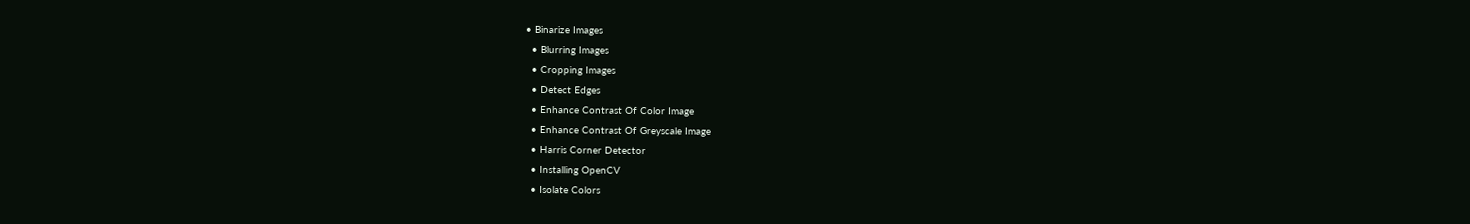• Binarize Images
  • Blurring Images
  • Cropping Images
  • Detect Edges
  • Enhance Contrast Of Color Image
  • Enhance Contrast Of Greyscale Image
  • Harris Corner Detector
  • Installing OpenCV
  • Isolate Colors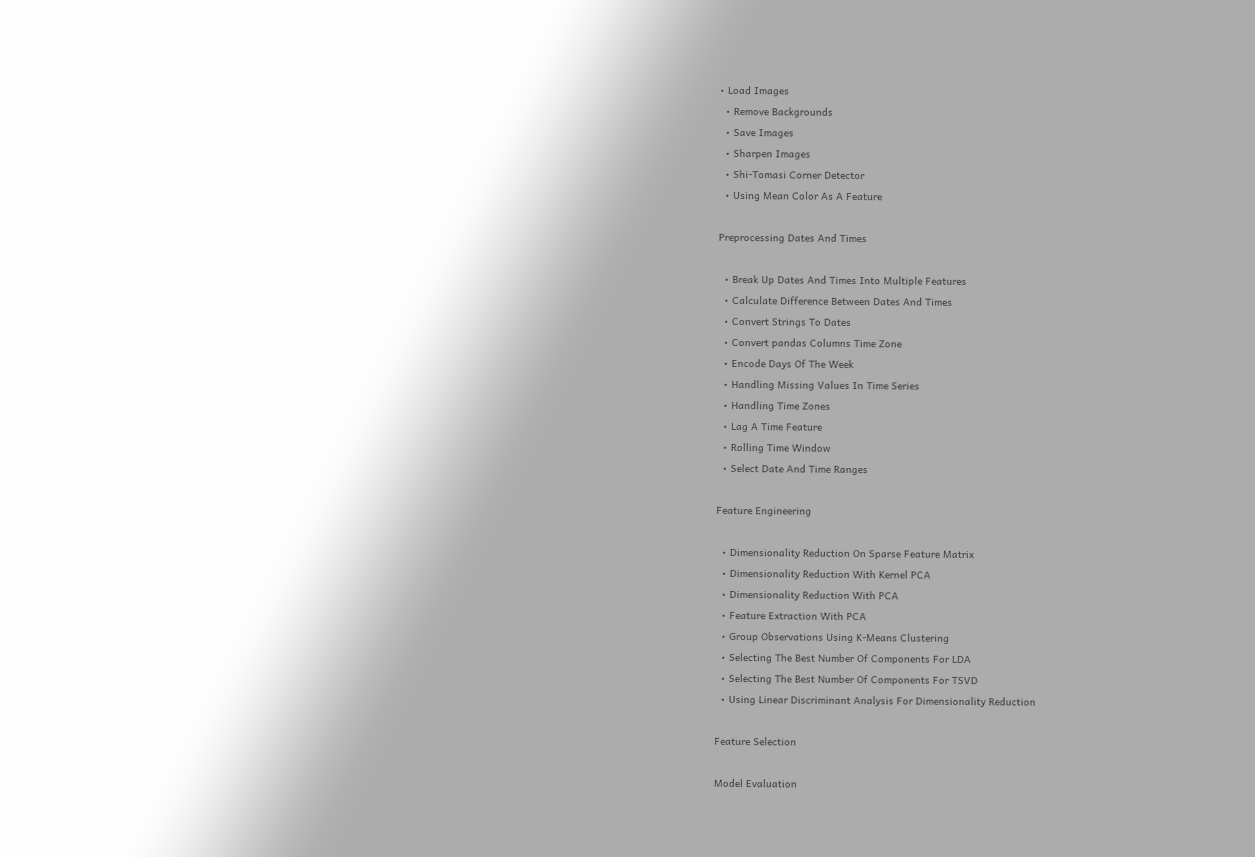• Load Images
  • Remove Backgrounds
  • Save Images
  • Sharpen Images
  • Shi-Tomasi Corner Detector
  • Using Mean Color As A Feature

Preprocessing Dates And Times

  • Break Up Dates And Times Into Multiple Features
  • Calculate Difference Between Dates And Times
  • Convert Strings To Dates
  • Convert pandas Columns Time Zone
  • Encode Days Of The Week
  • Handling Missing Values In Time Series
  • Handling Time Zones
  • Lag A Time Feature
  • Rolling Time Window
  • Select Date And Time Ranges

Feature Engineering

  • Dimensionality Reduction On Sparse Feature Matrix
  • Dimensionality Reduction With Kernel PCA
  • Dimensionality Reduction With PCA
  • Feature Extraction With PCA
  • Group Observations Using K-Means Clustering
  • Selecting The Best Number Of Components For LDA
  • Selecting The Best Number Of Components For TSVD
  • Using Linear Discriminant Analysis For Dimensionality Reduction

Feature Selection

Model Evaluation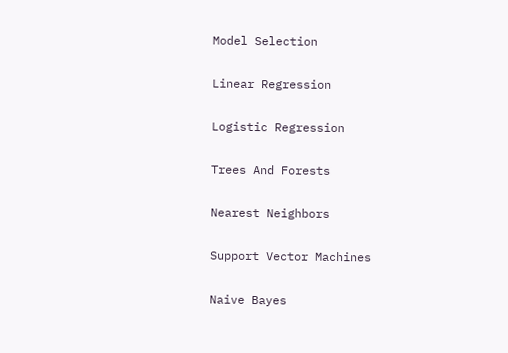Model Selection

Linear Regression

Logistic Regression

Trees And Forests

Nearest Neighbors

Support Vector Machines

Naive Bayes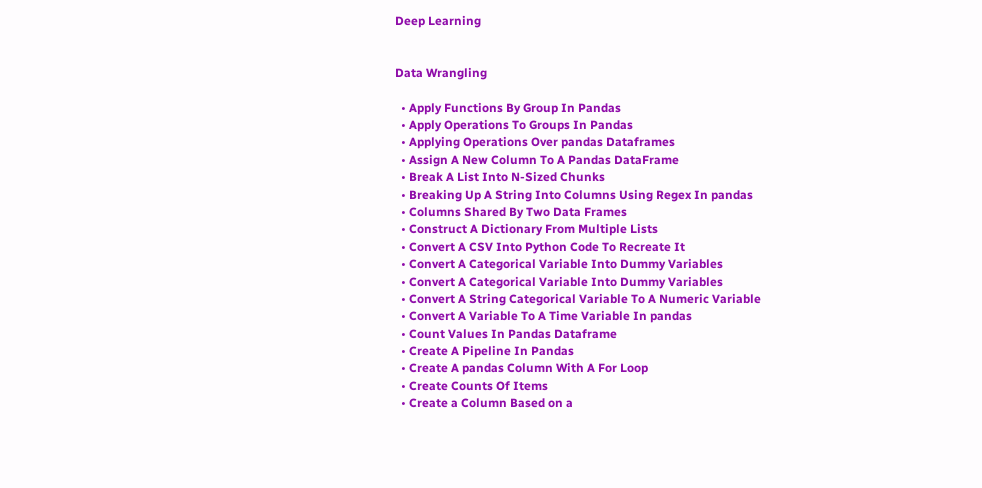Deep Learning


Data Wrangling

  • Apply Functions By Group In Pandas
  • Apply Operations To Groups In Pandas
  • Applying Operations Over pandas Dataframes
  • Assign A New Column To A Pandas DataFrame
  • Break A List Into N-Sized Chunks
  • Breaking Up A String Into Columns Using Regex In pandas
  • Columns Shared By Two Data Frames
  • Construct A Dictionary From Multiple Lists
  • Convert A CSV Into Python Code To Recreate It
  • Convert A Categorical Variable Into Dummy Variables
  • Convert A Categorical Variable Into Dummy Variables
  • Convert A String Categorical Variable To A Numeric Variable
  • Convert A Variable To A Time Variable In pandas
  • Count Values In Pandas Dataframe
  • Create A Pipeline In Pandas
  • Create A pandas Column With A For Loop
  • Create Counts Of Items
  • Create a Column Based on a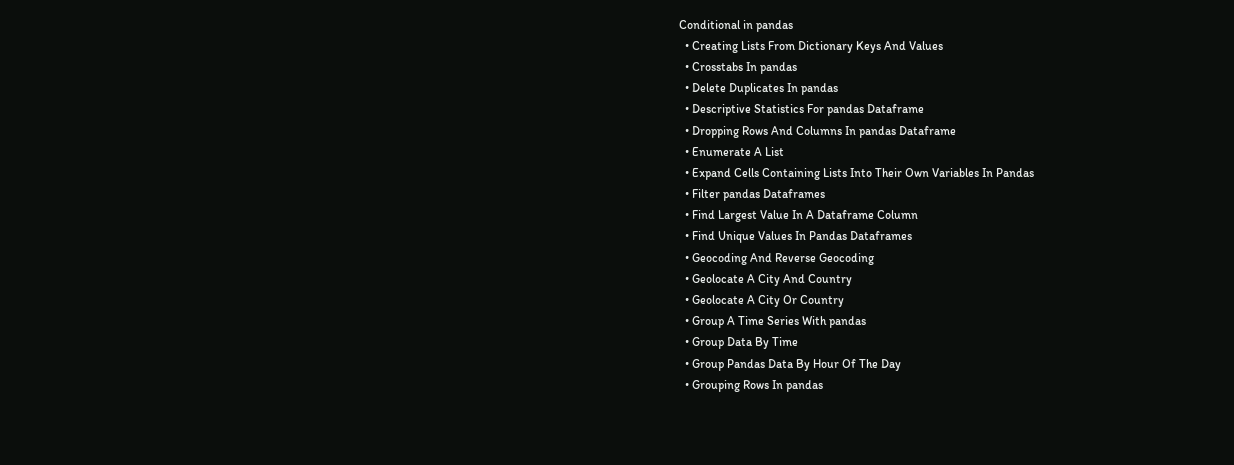Conditional in pandas
  • Creating Lists From Dictionary Keys And Values
  • Crosstabs In pandas
  • Delete Duplicates In pandas
  • Descriptive Statistics For pandas Dataframe
  • Dropping Rows And Columns In pandas Dataframe
  • Enumerate A List
  • Expand Cells Containing Lists Into Their Own Variables In Pandas
  • Filter pandas Dataframes
  • Find Largest Value In A Dataframe Column
  • Find Unique Values In Pandas Dataframes
  • Geocoding And Reverse Geocoding
  • Geolocate A City And Country
  • Geolocate A City Or Country
  • Group A Time Series With pandas
  • Group Data By Time
  • Group Pandas Data By Hour Of The Day
  • Grouping Rows In pandas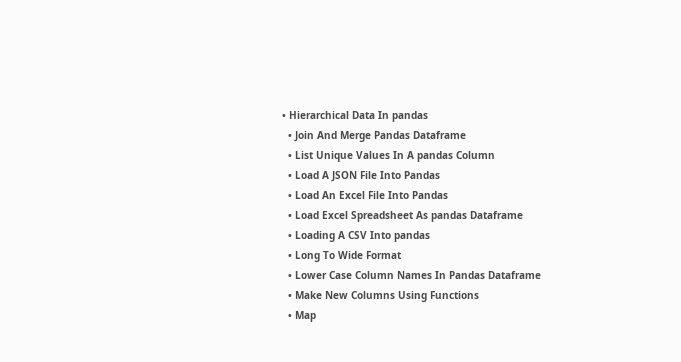• Hierarchical Data In pandas
  • Join And Merge Pandas Dataframe
  • List Unique Values In A pandas Column
  • Load A JSON File Into Pandas
  • Load An Excel File Into Pandas
  • Load Excel Spreadsheet As pandas Dataframe
  • Loading A CSV Into pandas
  • Long To Wide Format
  • Lower Case Column Names In Pandas Dataframe
  • Make New Columns Using Functions
  • Map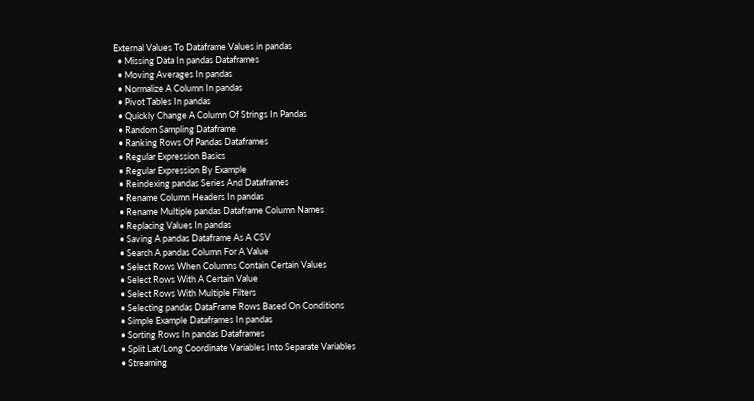External Values To Dataframe Values in pandas
  • Missing Data In pandas Dataframes
  • Moving Averages In pandas
  • Normalize A Column In pandas
  • Pivot Tables In pandas
  • Quickly Change A Column Of Strings In Pandas
  • Random Sampling Dataframe
  • Ranking Rows Of Pandas Dataframes
  • Regular Expression Basics
  • Regular Expression By Example
  • Reindexing pandas Series And Dataframes
  • Rename Column Headers In pandas
  • Rename Multiple pandas Dataframe Column Names
  • Replacing Values In pandas
  • Saving A pandas Dataframe As A CSV
  • Search A pandas Column For A Value
  • Select Rows When Columns Contain Certain Values
  • Select Rows With A Certain Value
  • Select Rows With Multiple Filters
  • Selecting pandas DataFrame Rows Based On Conditions
  • Simple Example Dataframes In pandas
  • Sorting Rows In pandas Dataframes
  • Split Lat/Long Coordinate Variables Into Separate Variables
  • Streaming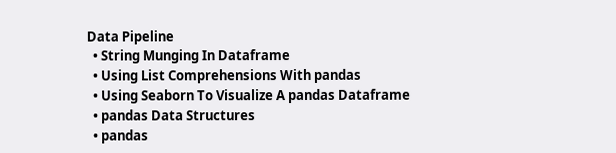Data Pipeline
  • String Munging In Dataframe
  • Using List Comprehensions With pandas
  • Using Seaborn To Visualize A pandas Dataframe
  • pandas Data Structures
  • pandas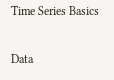Time Series Basics

Data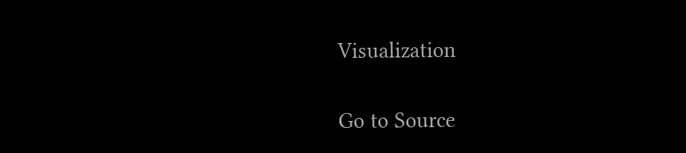Visualization

Go to Source